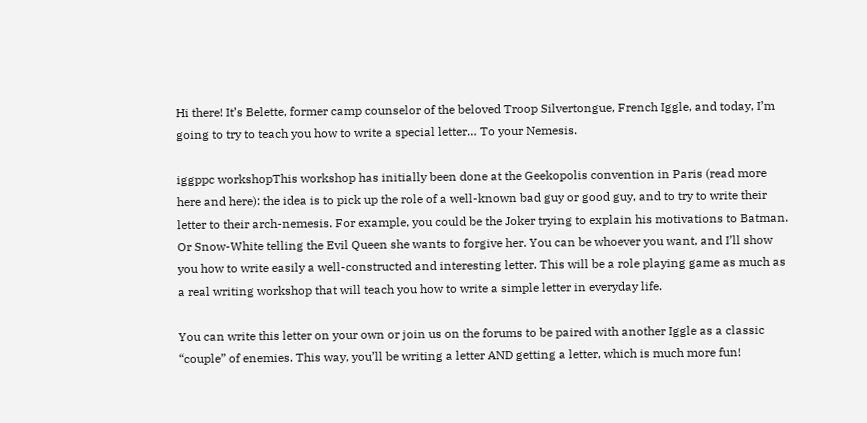Hi there! It’s Belette, former camp counselor of the beloved Troop Silvertongue, French Iggle, and today, I’m going to try to teach you how to write a special letter… To your Nemesis.

iggppc workshopThis workshop has initially been done at the Geekopolis convention in Paris (read more here and here): the idea is to pick up the role of a well-known bad guy or good guy, and to try to write their letter to their arch-nemesis. For example, you could be the Joker trying to explain his motivations to Batman. Or Snow-White telling the Evil Queen she wants to forgive her. You can be whoever you want, and I’ll show you how to write easily a well-constructed and interesting letter. This will be a role playing game as much as a real writing workshop that will teach you how to write a simple letter in everyday life.

You can write this letter on your own or join us on the forums to be paired with another Iggle as a classic “couple” of enemies. This way, you’ll be writing a letter AND getting a letter, which is much more fun!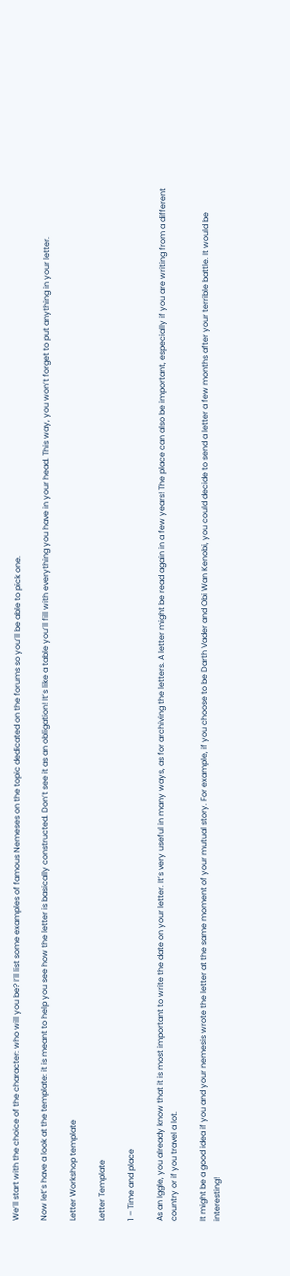We’ll start with the choice of the character: who will you be? I’ll list some examples of famous Nemeses on the topic dedicated on the forums so you’ll be able to pick one.

Now let’s have a look at the template: it is meant to help you see how the letter is basically constructed. Don’t see it as an obligation! It’s like a table you’ll fill with everything you have in your head. This way, you won’t forget to put anything in your letter.

Letter Workshop template

Letter Template

1 – Time and place

As an Iggle, you already know that it is most important to write the date on your letter. It’s very useful in many ways, as for archiving the letters. A letter might be read again in a few years! The place can also be important, especially if you are writing from a different country or if you travel a lot.

It might be a good idea if you and your nemesis wrote the letter at the same moment of your mutual story. For example, if you choose to be Darth Vader and Obi Wan Kenobi, you could decide to send a letter a few months after your terrible battle. It would be interesting!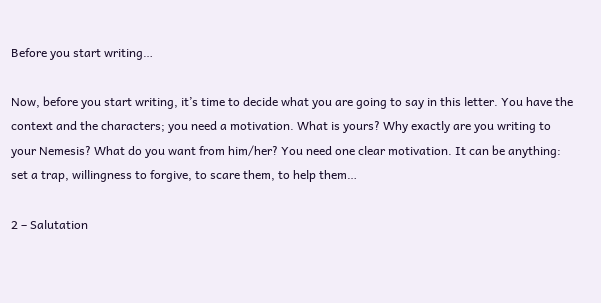Before you start writing…

Now, before you start writing, it’s time to decide what you are going to say in this letter. You have the context and the characters; you need a motivation. What is yours? Why exactly are you writing to your Nemesis? What do you want from him/her? You need one clear motivation. It can be anything: set a trap, willingness to forgive, to scare them, to help them…

2 – Salutation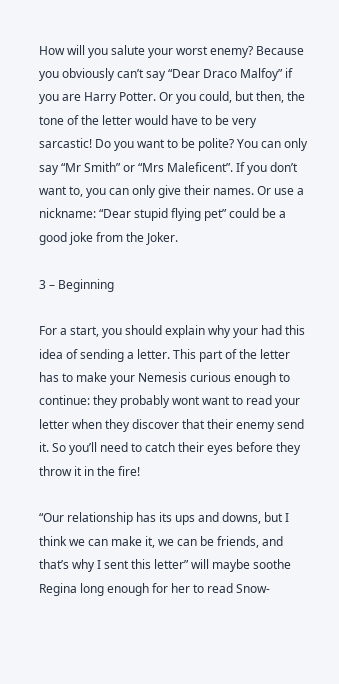How will you salute your worst enemy? Because you obviously can’t say “Dear Draco Malfoy” if you are Harry Potter. Or you could, but then, the tone of the letter would have to be very sarcastic! Do you want to be polite? You can only say “Mr Smith” or “Mrs Maleficent”. If you don’t want to, you can only give their names. Or use a nickname: “Dear stupid flying pet” could be a good joke from the Joker.

3 – Beginning

For a start, you should explain why your had this idea of sending a letter. This part of the letter has to make your Nemesis curious enough to continue: they probably wont want to read your letter when they discover that their enemy send it. So you’ll need to catch their eyes before they throw it in the fire!

“Our relationship has its ups and downs, but I think we can make it, we can be friends, and that’s why I sent this letter” will maybe soothe Regina long enough for her to read Snow-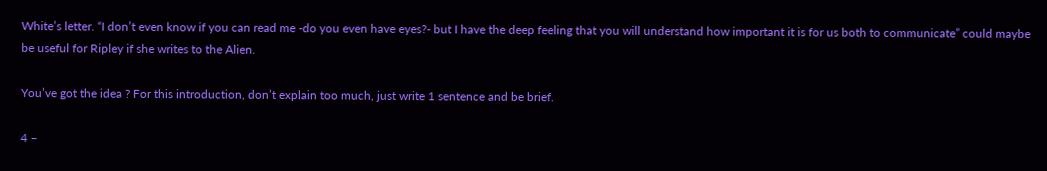White’s letter. “I don’t even know if you can read me -do you even have eyes?- but I have the deep feeling that you will understand how important it is for us both to communicate” could maybe be useful for Ripley if she writes to the Alien.

You’ve got the idea ? For this introduction, don’t explain too much, just write 1 sentence and be brief.

4 –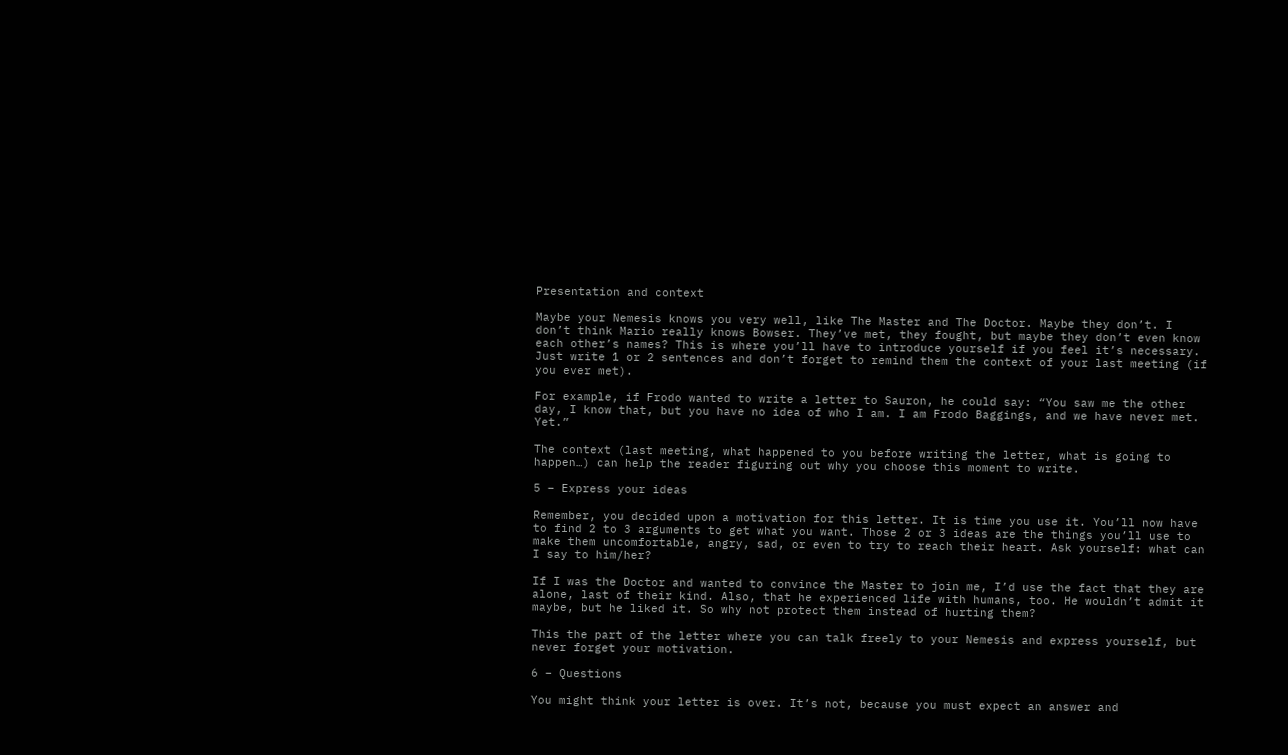Presentation and context

Maybe your Nemesis knows you very well, like The Master and The Doctor. Maybe they don’t. I don’t think Mario really knows Bowser. They’ve met, they fought, but maybe they don’t even know each other’s names? This is where you’ll have to introduce yourself if you feel it’s necessary. Just write 1 or 2 sentences and don’t forget to remind them the context of your last meeting (if you ever met).

For example, if Frodo wanted to write a letter to Sauron, he could say: “You saw me the other day, I know that, but you have no idea of who I am. I am Frodo Baggings, and we have never met. Yet.”

The context (last meeting, what happened to you before writing the letter, what is going to happen…) can help the reader figuring out why you choose this moment to write.

5 – Express your ideas

Remember, you decided upon a motivation for this letter. It is time you use it. You’ll now have to find 2 to 3 arguments to get what you want. Those 2 or 3 ideas are the things you’ll use to make them uncomfortable, angry, sad, or even to try to reach their heart. Ask yourself: what can I say to him/her?

If I was the Doctor and wanted to convince the Master to join me, I’d use the fact that they are alone, last of their kind. Also, that he experienced life with humans, too. He wouldn’t admit it maybe, but he liked it. So why not protect them instead of hurting them?

This the part of the letter where you can talk freely to your Nemesis and express yourself, but never forget your motivation.

6 – Questions

You might think your letter is over. It’s not, because you must expect an answer and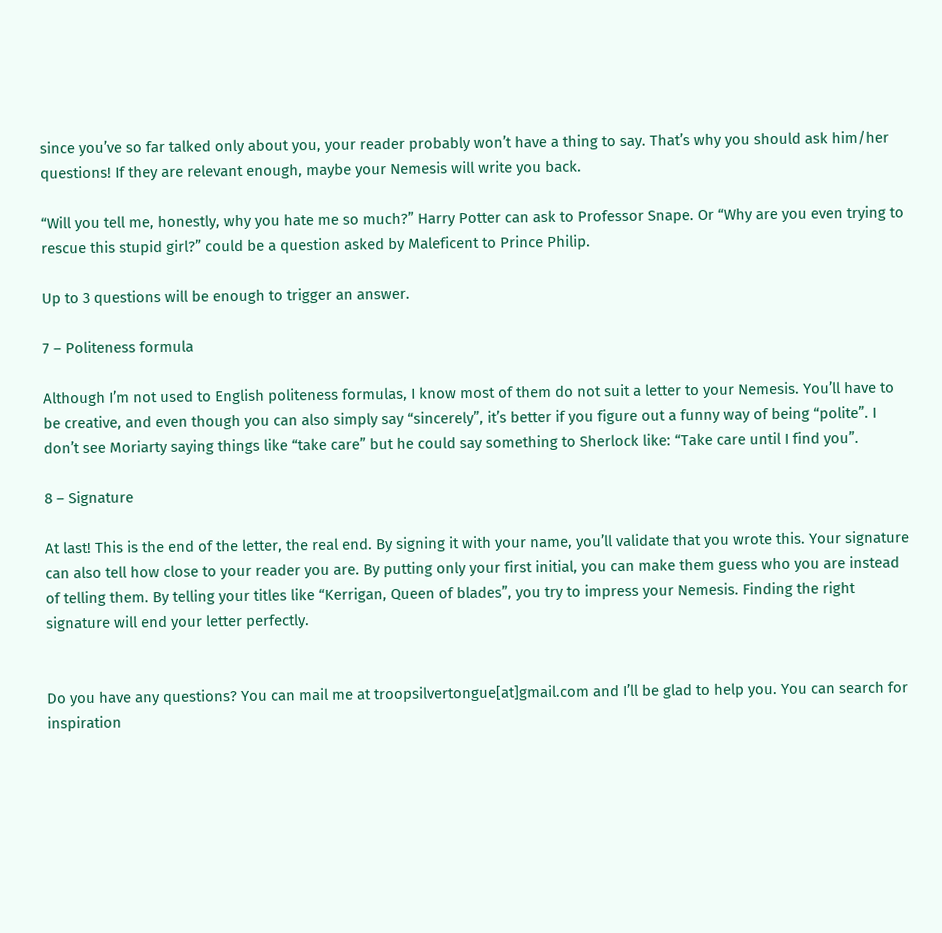since you’ve so far talked only about you, your reader probably won’t have a thing to say. That’s why you should ask him/her questions! If they are relevant enough, maybe your Nemesis will write you back.

“Will you tell me, honestly, why you hate me so much?” Harry Potter can ask to Professor Snape. Or “Why are you even trying to rescue this stupid girl?” could be a question asked by Maleficent to Prince Philip.

Up to 3 questions will be enough to trigger an answer.

7 – Politeness formula

Although I’m not used to English politeness formulas, I know most of them do not suit a letter to your Nemesis. You’ll have to be creative, and even though you can also simply say “sincerely”, it’s better if you figure out a funny way of being “polite”. I don’t see Moriarty saying things like “take care” but he could say something to Sherlock like: “Take care until I find you”.

8 – Signature

At last! This is the end of the letter, the real end. By signing it with your name, you’ll validate that you wrote this. Your signature can also tell how close to your reader you are. By putting only your first initial, you can make them guess who you are instead of telling them. By telling your titles like “Kerrigan, Queen of blades”, you try to impress your Nemesis. Finding the right signature will end your letter perfectly.


Do you have any questions? You can mail me at troopsilvertongue[at]gmail.com and I’ll be glad to help you. You can search for inspiration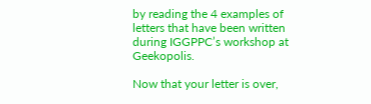by reading the 4 examples of letters that have been written during IGGPPC’s workshop at Geekopolis.

Now that your letter is over,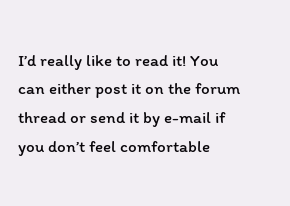I’d really like to read it! You can either post it on the forum thread or send it by e-mail if you don’t feel comfortable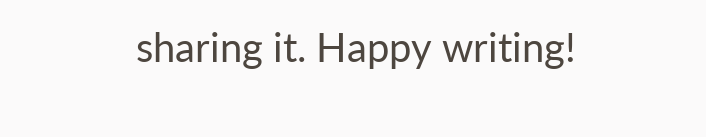sharing it. Happy writing!